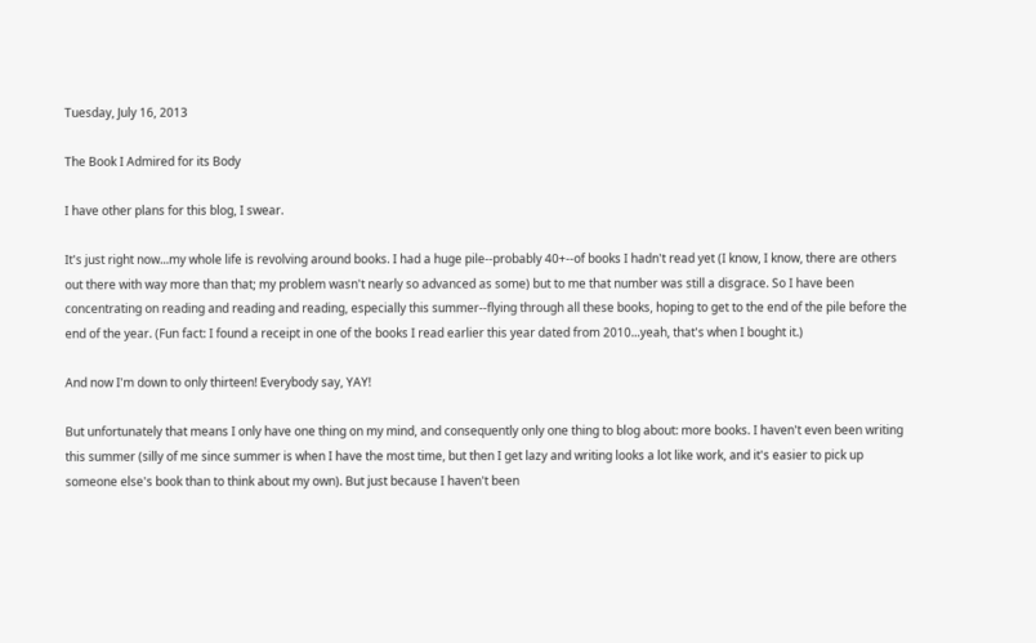Tuesday, July 16, 2013

The Book I Admired for its Body

I have other plans for this blog, I swear.

It's just right now...my whole life is revolving around books. I had a huge pile--probably 40+--of books I hadn't read yet (I know, I know, there are others out there with way more than that; my problem wasn't nearly so advanced as some) but to me that number was still a disgrace. So I have been concentrating on reading and reading and reading, especially this summer--flying through all these books, hoping to get to the end of the pile before the end of the year. (Fun fact: I found a receipt in one of the books I read earlier this year dated from 2010...yeah, that's when I bought it.)

And now I'm down to only thirteen! Everybody say, YAY!

But unfortunately that means I only have one thing on my mind, and consequently only one thing to blog about: more books. I haven't even been writing this summer (silly of me since summer is when I have the most time, but then I get lazy and writing looks a lot like work, and it's easier to pick up someone else's book than to think about my own). But just because I haven't been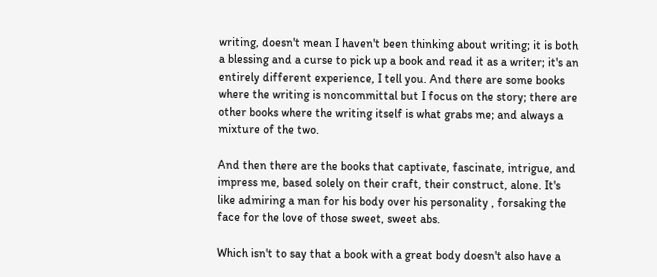writing, doesn't mean I haven't been thinking about writing; it is both a blessing and a curse to pick up a book and read it as a writer; it's an entirely different experience, I tell you. And there are some books where the writing is noncommittal but I focus on the story; there are other books where the writing itself is what grabs me; and always a mixture of the two.

And then there are the books that captivate, fascinate, intrigue, and impress me, based solely on their craft, their construct, alone. It's like admiring a man for his body over his personality , forsaking the face for the love of those sweet, sweet abs.

Which isn't to say that a book with a great body doesn't also have a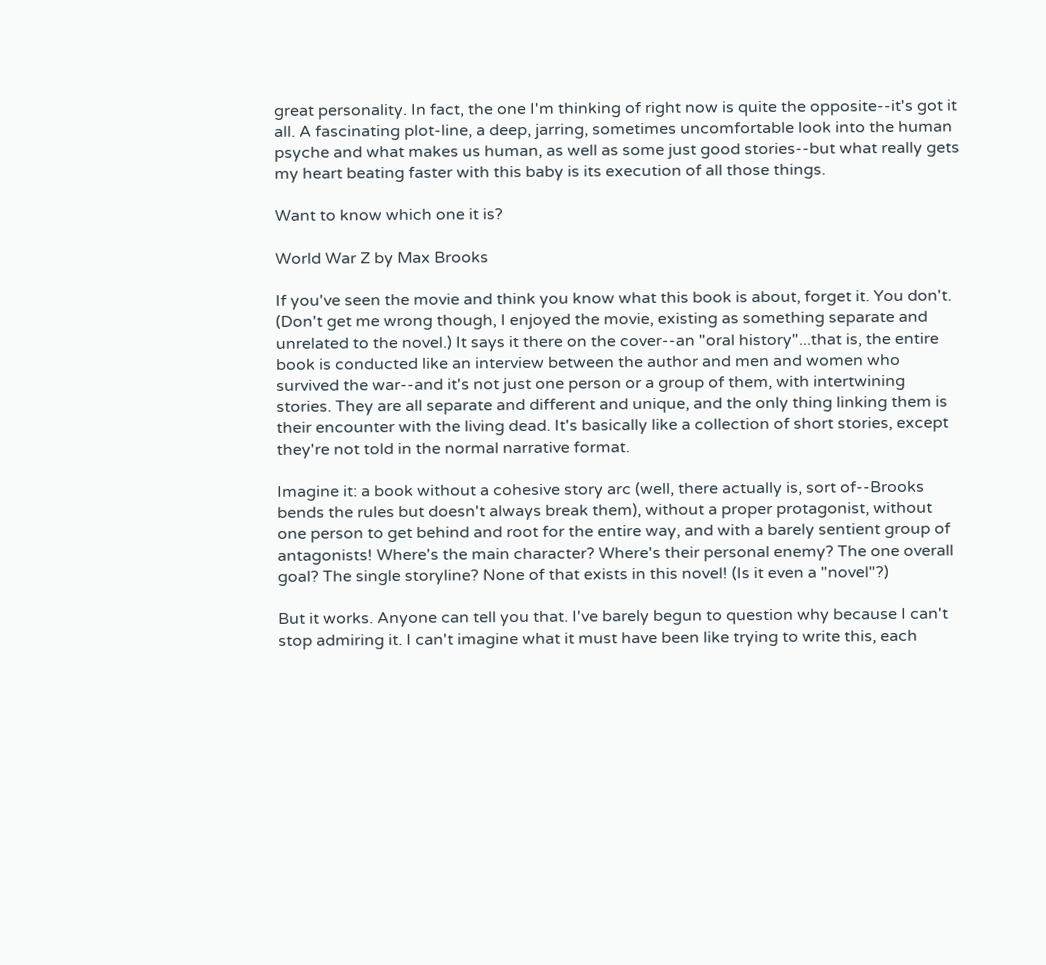great personality. In fact, the one I'm thinking of right now is quite the opposite--it's got it all. A fascinating plot-line, a deep, jarring, sometimes uncomfortable look into the human psyche and what makes us human, as well as some just good stories--but what really gets my heart beating faster with this baby is its execution of all those things.

Want to know which one it is?

World War Z by Max Brooks

If you've seen the movie and think you know what this book is about, forget it. You don't. (Don't get me wrong though, I enjoyed the movie, existing as something separate and unrelated to the novel.) It says it there on the cover--an "oral history"...that is, the entire book is conducted like an interview between the author and men and women who survived the war--and it's not just one person or a group of them, with intertwining stories. They are all separate and different and unique, and the only thing linking them is their encounter with the living dead. It's basically like a collection of short stories, except they're not told in the normal narrative format.

Imagine it: a book without a cohesive story arc (well, there actually is, sort of--Brooks bends the rules but doesn't always break them), without a proper protagonist, without one person to get behind and root for the entire way, and with a barely sentient group of antagonists! Where's the main character? Where's their personal enemy? The one overall goal? The single storyline? None of that exists in this novel! (Is it even a "novel"?)

But it works. Anyone can tell you that. I've barely begun to question why because I can't stop admiring it. I can't imagine what it must have been like trying to write this, each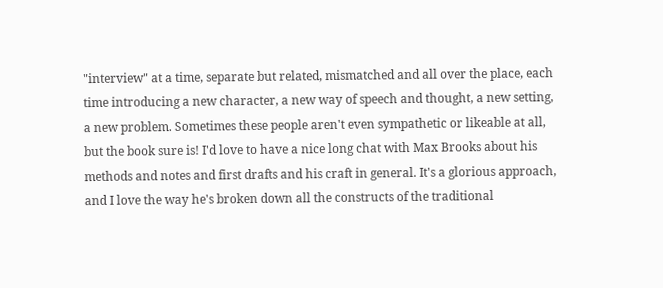"interview" at a time, separate but related, mismatched and all over the place, each time introducing a new character, a new way of speech and thought, a new setting, a new problem. Sometimes these people aren't even sympathetic or likeable at all, but the book sure is! I'd love to have a nice long chat with Max Brooks about his methods and notes and first drafts and his craft in general. It's a glorious approach, and I love the way he's broken down all the constructs of the traditional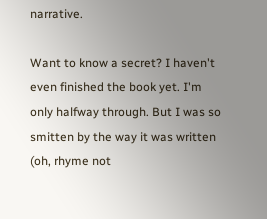narrative.

Want to know a secret? I haven't even finished the book yet. I'm only halfway through. But I was so smitten by the way it was written (oh, rhyme not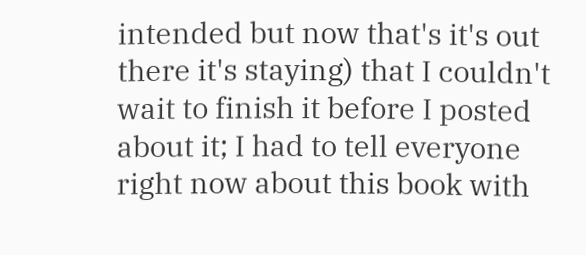intended but now that's it's out there it's staying) that I couldn't wait to finish it before I posted about it; I had to tell everyone right now about this book with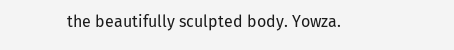the beautifully sculpted body. Yowza.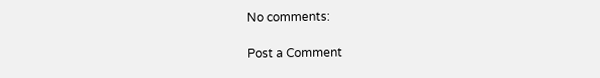No comments:

Post a Comment